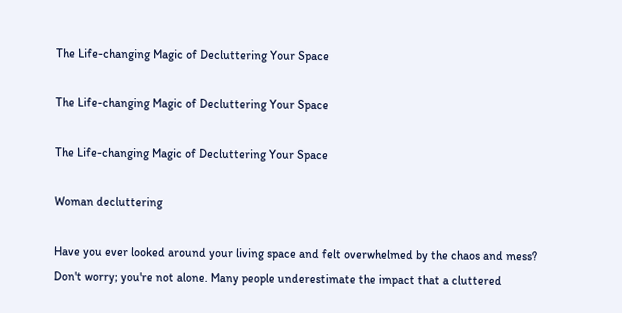The Life-changing Magic of Decluttering Your Space

The Life-changing Magic of Decluttering Your Space

The Life-changing Magic of Decluttering Your Space

Woman decluttering

Have you ever looked around your living space and felt overwhelmed by the chaos and mess? Don't worry; you're not alone. Many people underestimate the impact that a cluttered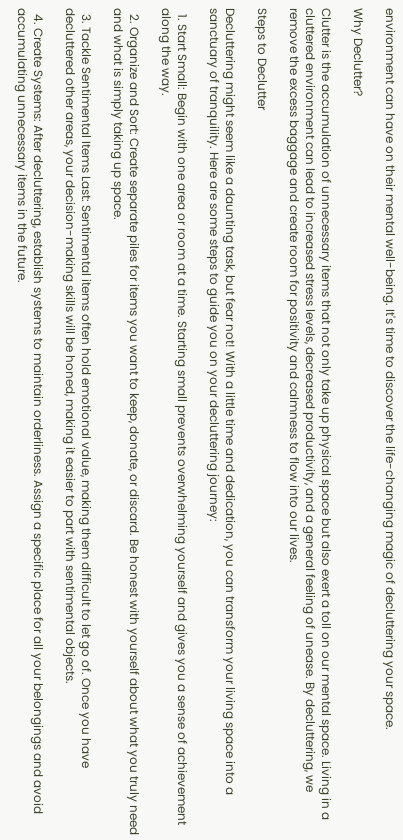environment can have on their mental well-being. It's time to discover the life-changing magic of decluttering your space.

Why Declutter?

Clutter is the accumulation of unnecessary items that not only take up physical space but also exert a toll on our mental space. Living in a cluttered environment can lead to increased stress levels, decreased productivity, and a general feeling of unease. By decluttering, we remove the excess baggage and create room for positivity and calmness to flow into our lives.

Steps to Declutter

Decluttering might seem like a daunting task, but fear not! With a little time and dedication, you can transform your living space into a sanctuary of tranquility. Here are some steps to guide you on your decluttering journey:

  1. Start Small: Begin with one area or room at a time. Starting small prevents overwhelming yourself and gives you a sense of achievement along the way.

  2. Organize and Sort: Create separate piles for items you want to keep, donate, or discard. Be honest with yourself about what you truly need and what is simply taking up space.

  3. Tackle Sentimental Items Last: Sentimental items often hold emotional value, making them difficult to let go of. Once you have decluttered other areas, your decision-making skills will be honed, making it easier to part with sentimental objects.

  4. Create Systems: After decluttering, establish systems to maintain orderliness. Assign a specific place for all your belongings and avoid accumulating unnecessary items in the future.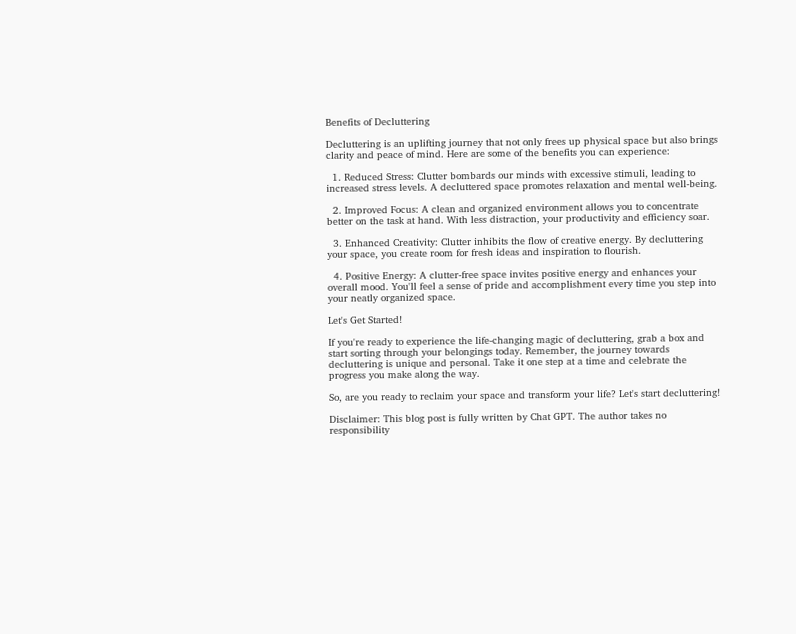Benefits of Decluttering

Decluttering is an uplifting journey that not only frees up physical space but also brings clarity and peace of mind. Here are some of the benefits you can experience:

  1. Reduced Stress: Clutter bombards our minds with excessive stimuli, leading to increased stress levels. A decluttered space promotes relaxation and mental well-being.

  2. Improved Focus: A clean and organized environment allows you to concentrate better on the task at hand. With less distraction, your productivity and efficiency soar.

  3. Enhanced Creativity: Clutter inhibits the flow of creative energy. By decluttering your space, you create room for fresh ideas and inspiration to flourish.

  4. Positive Energy: A clutter-free space invites positive energy and enhances your overall mood. You'll feel a sense of pride and accomplishment every time you step into your neatly organized space.

Let's Get Started!

If you're ready to experience the life-changing magic of decluttering, grab a box and start sorting through your belongings today. Remember, the journey towards decluttering is unique and personal. Take it one step at a time and celebrate the progress you make along the way.

So, are you ready to reclaim your space and transform your life? Let's start decluttering!

Disclaimer: This blog post is fully written by Chat GPT. The author takes no responsibility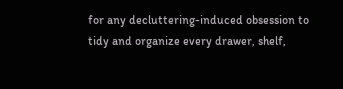for any decluttering-induced obsession to tidy and organize every drawer, shelf,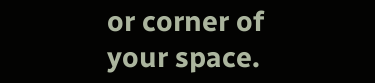or corner of your space.